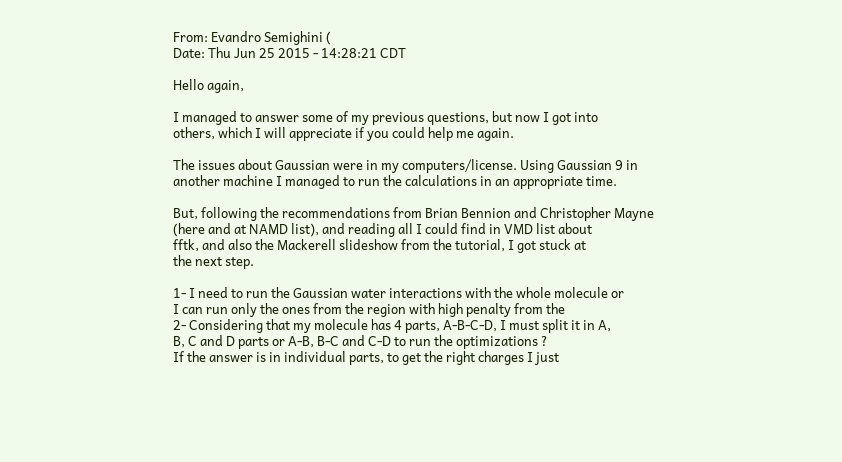From: Evandro Semighini (
Date: Thu Jun 25 2015 - 14:28:21 CDT

Hello again,

I managed to answer some of my previous questions, but now I got into
others, which I will appreciate if you could help me again.

The issues about Gaussian were in my computers/license. Using Gaussian 9 in
another machine I managed to run the calculations in an appropriate time.

But, following the recommendations from Brian Bennion and Christopher Mayne
(here and at NAMD list), and reading all I could find in VMD list about
fftk, and also the Mackerell slideshow from the tutorial, I got stuck at
the next step.

1- I need to run the Gaussian water interactions with the whole molecule or
I can run only the ones from the region with high penalty from the
2- Considering that my molecule has 4 parts, A-B-C-D, I must split it in A,
B, C and D parts or A-B, B-C and C-D to run the optimizations ?
If the answer is in individual parts, to get the right charges I just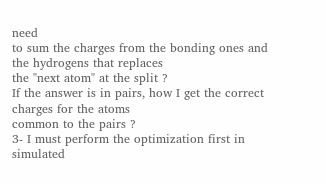need
to sum the charges from the bonding ones and the hydrogens that replaces
the "next atom" at the split ?
If the answer is in pairs, how I get the correct charges for the atoms
common to the pairs ?
3- I must perform the optimization first in simulated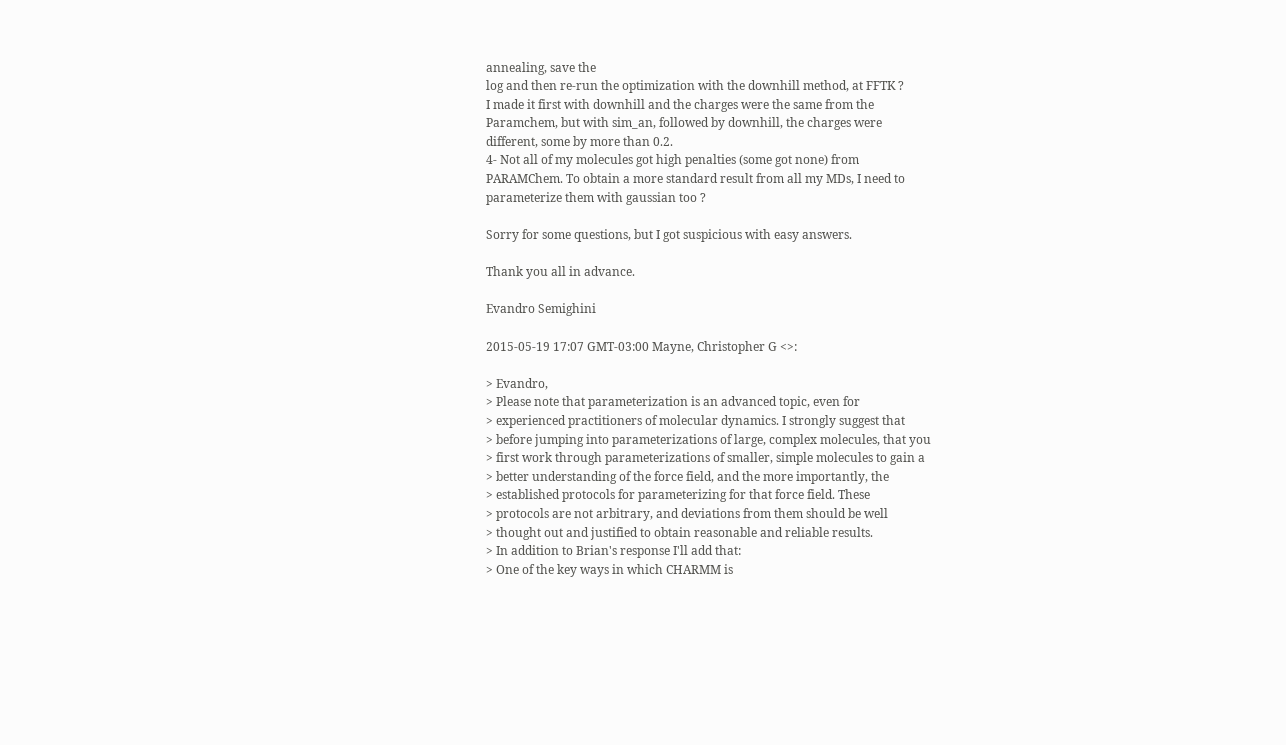annealing, save the
log and then re-run the optimization with the downhill method, at FFTK ?
I made it first with downhill and the charges were the same from the
Paramchem, but with sim_an, followed by downhill, the charges were
different, some by more than 0.2.
4- Not all of my molecules got high penalties (some got none) from
PARAMChem. To obtain a more standard result from all my MDs, I need to
parameterize them with gaussian too ?

Sorry for some questions, but I got suspicious with easy answers.

Thank you all in advance.

Evandro Semighini

2015-05-19 17:07 GMT-03:00 Mayne, Christopher G <>:

> Evandro,
> Please note that parameterization is an advanced topic, even for
> experienced practitioners of molecular dynamics. I strongly suggest that
> before jumping into parameterizations of large, complex molecules, that you
> first work through parameterizations of smaller, simple molecules to gain a
> better understanding of the force field, and the more importantly, the
> established protocols for parameterizing for that force field. These
> protocols are not arbitrary, and deviations from them should be well
> thought out and justified to obtain reasonable and reliable results.
> In addition to Brian's response I'll add that:
> One of the key ways in which CHARMM is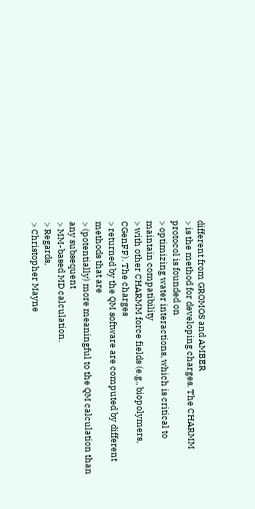different from GROMOS and AMBER
> is the method for developing charges. The CHARMM protocol is founded on
> optimizing water interactions, which is critical to maintain compatibility
> with other CHARMM force fields (e.g., biopolymers, CGenFF). The charges
> returned by the QM software are computed by different methods that are
> (potentially) more meaningful to the QM calculation than any subsequent
> MM-based MD calculation.
> Regards,
> Christopher Mayne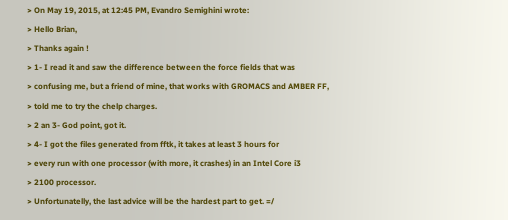> On May 19, 2015, at 12:45 PM, Evandro Semighini wrote:
> Hello Brian,
> Thanks again !
> 1- I read it and saw the difference between the force fields that was
> confusing me, but a friend of mine, that works with GROMACS and AMBER FF,
> told me to try the chelp charges.
> 2 an 3- God point, got it.
> 4- I got the files generated from fftk, it takes at least 3 hours for
> every run with one processor (with more, it crashes) in an Intel Core i3
> 2100 processor.
> Unfortunatelly, the last advice will be the hardest part to get. =/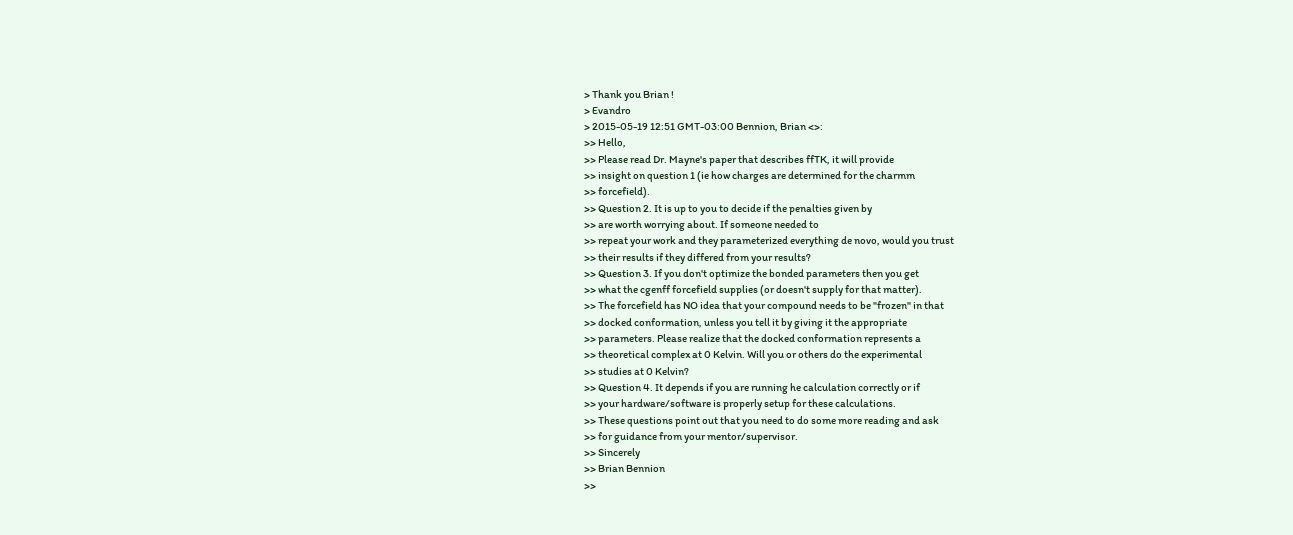> Thank you Brian !
> Evandro
> 2015-05-19 12:51 GMT-03:00 Bennion, Brian <>:
>> Hello,
>> Please read Dr. Mayne's paper that describes ffTK, it will provide
>> insight on question 1 (ie how charges are determined for the charmm
>> forcefield).
>> Question 2. It is up to you to decide if the penalties given by
>> are worth worrying about. If someone needed to
>> repeat your work and they parameterized everything de novo, would you trust
>> their results if they differed from your results?
>> Question 3. If you don't optimize the bonded parameters then you get
>> what the cgenff forcefield supplies (or doesn't supply for that matter).
>> The forcefield has NO idea that your compound needs to be "frozen" in that
>> docked conformation, unless you tell it by giving it the appropriate
>> parameters. Please realize that the docked conformation represents a
>> theoretical complex at 0 Kelvin. Will you or others do the experimental
>> studies at 0 Kelvin?
>> Question 4. It depends if you are running he calculation correctly or if
>> your hardware/software is properly setup for these calculations.
>> These questions point out that you need to do some more reading and ask
>> for guidance from your mentor/supervisor.
>> Sincerely
>> Brian Bennion
>>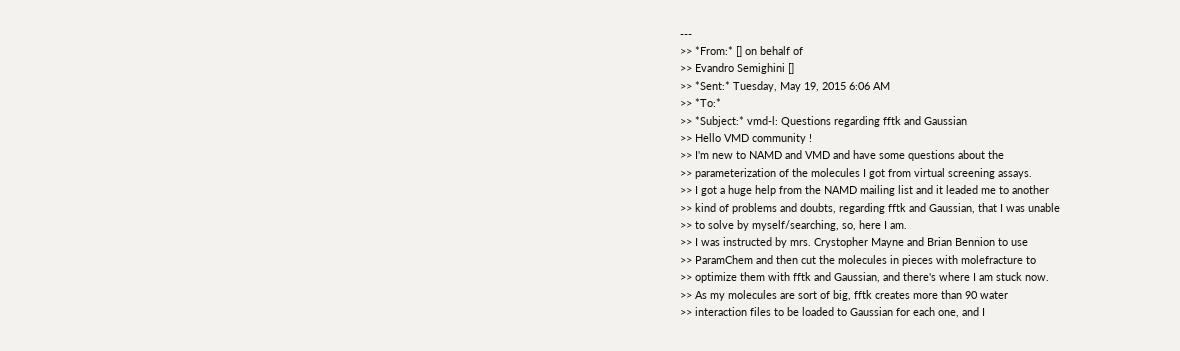---
>> *From:* [] on behalf of
>> Evandro Semighini []
>> *Sent:* Tuesday, May 19, 2015 6:06 AM
>> *To:*
>> *Subject:* vmd-l: Questions regarding fftk and Gaussian
>> Hello VMD community !
>> I'm new to NAMD and VMD and have some questions about the
>> parameterization of the molecules I got from virtual screening assays.
>> I got a huge help from the NAMD mailing list and it leaded me to another
>> kind of problems and doubts, regarding fftk and Gaussian, that I was unable
>> to solve by myself/searching, so, here I am.
>> I was instructed by mrs. Crystopher Mayne and Brian Bennion to use
>> ParamChem and then cut the molecules in pieces with molefracture to
>> optimize them with fftk and Gaussian, and there's where I am stuck now.
>> As my molecules are sort of big, fftk creates more than 90 water
>> interaction files to be loaded to Gaussian for each one, and I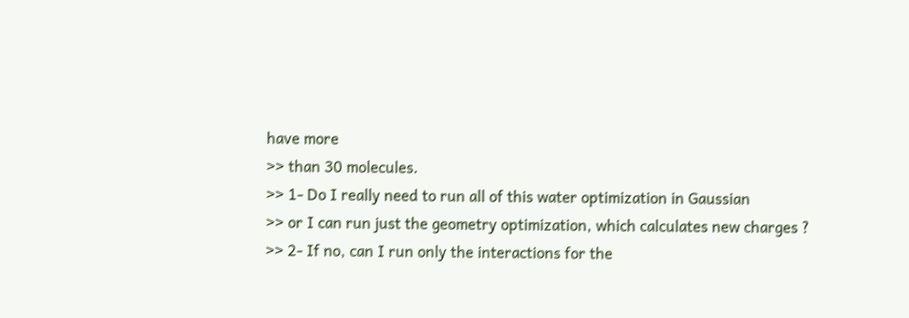have more
>> than 30 molecules.
>> 1- Do I really need to run all of this water optimization in Gaussian
>> or I can run just the geometry optimization, which calculates new charges ?
>> 2- If no, can I run only the interactions for the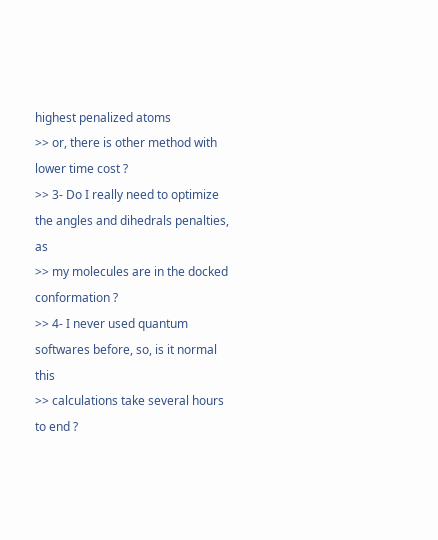highest penalized atoms
>> or, there is other method with lower time cost ?
>> 3- Do I really need to optimize the angles and dihedrals penalties, as
>> my molecules are in the docked conformation ?
>> 4- I never used quantum softwares before, so, is it normal this
>> calculations take several hours to end ?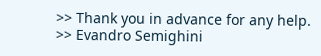>> Thank you in advance for any help.
>> Evandro Semighini